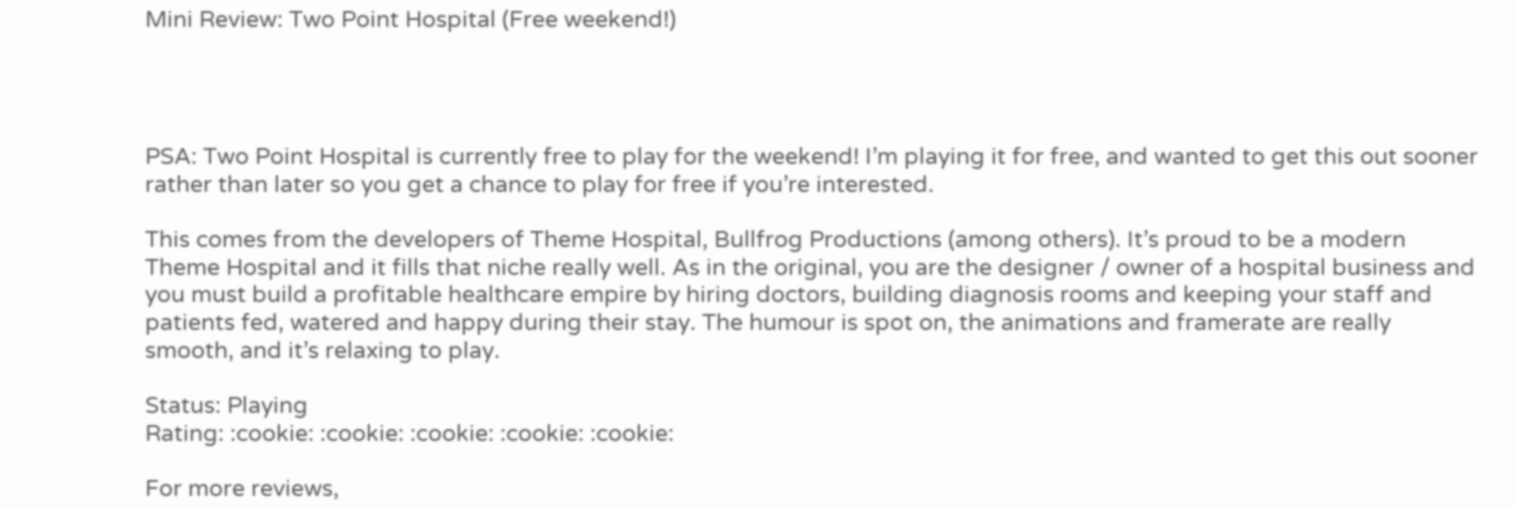Mini Review: Two Point Hospital (Free weekend!)




PSA: Two Point Hospital is currently free to play for the weekend! I’m playing it for free, and wanted to get this out sooner rather than later so you get a chance to play for free if you’re interested.

This comes from the developers of Theme Hospital, Bullfrog Productions (among others). It’s proud to be a modern Theme Hospital and it fills that niche really well. As in the original, you are the designer / owner of a hospital business and you must build a profitable healthcare empire by hiring doctors, building diagnosis rooms and keeping your staff and patients fed, watered and happy during their stay. The humour is spot on, the animations and framerate are really smooth, and it’s relaxing to play.

Status: Playing
Rating: :cookie: :cookie: :cookie: :cookie: :cookie:

For more reviews,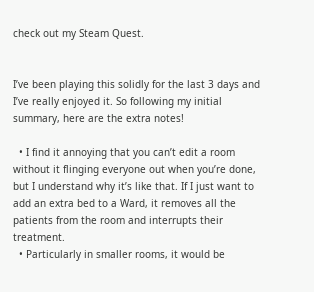check out my Steam Quest.


I’ve been playing this solidly for the last 3 days and I’ve really enjoyed it. So following my initial summary, here are the extra notes!

  • I find it annoying that you can’t edit a room without it flinging everyone out when you’re done, but I understand why it’s like that. If I just want to add an extra bed to a Ward, it removes all the patients from the room and interrupts their treatment.
  • Particularly in smaller rooms, it would be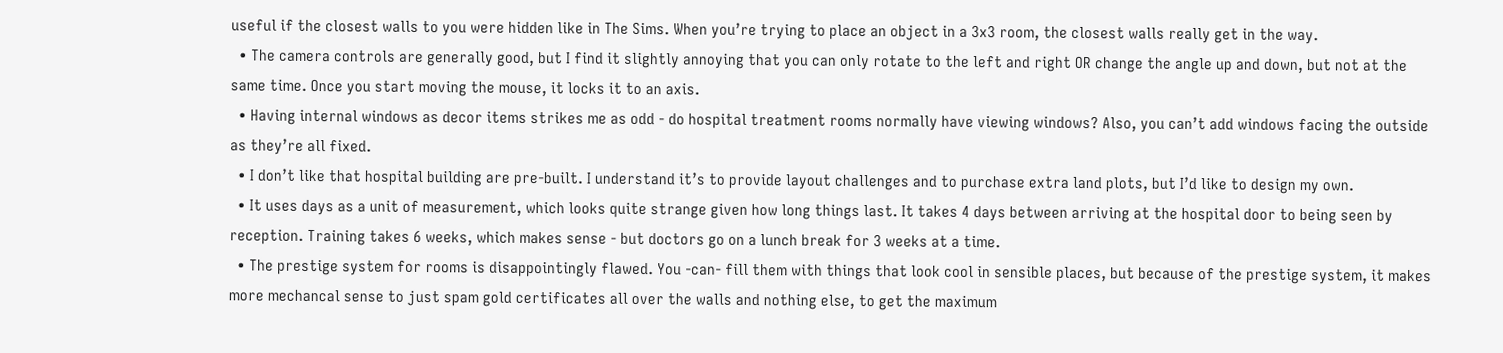useful if the closest walls to you were hidden like in The Sims. When you’re trying to place an object in a 3x3 room, the closest walls really get in the way.
  • The camera controls are generally good, but I find it slightly annoying that you can only rotate to the left and right OR change the angle up and down, but not at the same time. Once you start moving the mouse, it locks it to an axis.
  • Having internal windows as decor items strikes me as odd - do hospital treatment rooms normally have viewing windows? Also, you can’t add windows facing the outside as they’re all fixed.
  • I don’t like that hospital building are pre-built. I understand it’s to provide layout challenges and to purchase extra land plots, but I’d like to design my own.
  • It uses days as a unit of measurement, which looks quite strange given how long things last. It takes 4 days between arriving at the hospital door to being seen by reception. Training takes 6 weeks, which makes sense - but doctors go on a lunch break for 3 weeks at a time.
  • The prestige system for rooms is disappointingly flawed. You -can- fill them with things that look cool in sensible places, but because of the prestige system, it makes more mechancal sense to just spam gold certificates all over the walls and nothing else, to get the maximum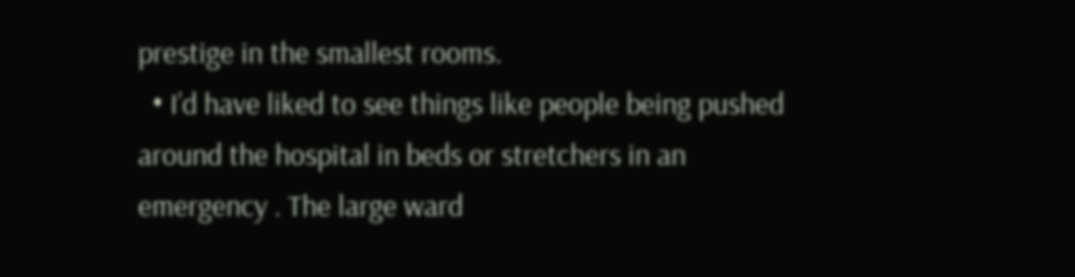prestige in the smallest rooms.
  • I’d have liked to see things like people being pushed around the hospital in beds or stretchers in an emergency . The large ward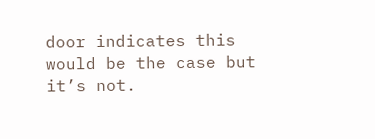door indicates this would be the case but it’s not.